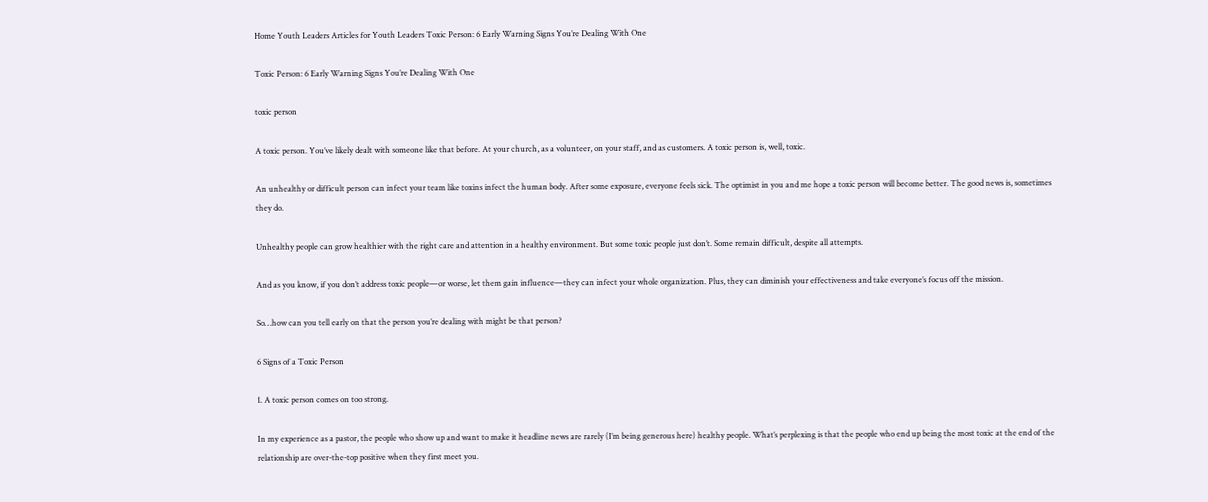Home Youth Leaders Articles for Youth Leaders Toxic Person: 6 Early Warning Signs You’re Dealing With One

Toxic Person: 6 Early Warning Signs You’re Dealing With One

toxic person

A toxic person. You’ve likely dealt with someone like that before. At your church, as a volunteer, on your staff, and as customers. A toxic person is, well, toxic.

An unhealthy or difficult person can infect your team like toxins infect the human body. After some exposure, everyone feels sick. The optimist in you and me hope a toxic person will become better. The good news is, sometimes they do.

Unhealthy people can grow healthier with the right care and attention in a healthy environment. But some toxic people just don’t. Some remain difficult, despite all attempts.

And as you know, if you don’t address toxic people—or worse, let them gain influence—they can infect your whole organization. Plus, they can diminish your effectiveness and take everyone’s focus off the mission.

So…how can you tell early on that the person you’re dealing with might be that person?

6 Signs of a Toxic Person

1. A toxic person comes on too strong.

In my experience as a pastor, the people who show up and want to make it headline news are rarely (I’m being generous here) healthy people. What’s perplexing is that the people who end up being the most toxic at the end of the relationship are over-the-top positive when they first meet you.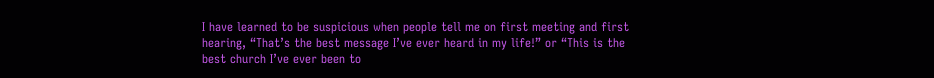I have learned to be suspicious when people tell me on first meeting and first hearing, “That’s the best message I’ve ever heard in my life!” or “This is the best church I’ve ever been to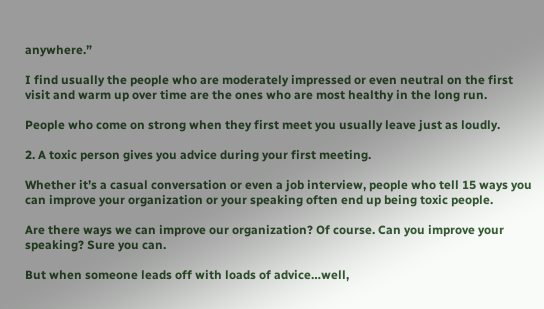anywhere.”

I find usually the people who are moderately impressed or even neutral on the first visit and warm up over time are the ones who are most healthy in the long run.

People who come on strong when they first meet you usually leave just as loudly.

2. A toxic person gives you advice during your first meeting.

Whether it’s a casual conversation or even a job interview, people who tell 15 ways you can improve your organization or your speaking often end up being toxic people.

Are there ways we can improve our organization? Of course. Can you improve your speaking? Sure you can.

But when someone leads off with loads of advice…well,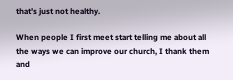that’s just not healthy.

When people I first meet start telling me about all the ways we can improve our church, I thank them and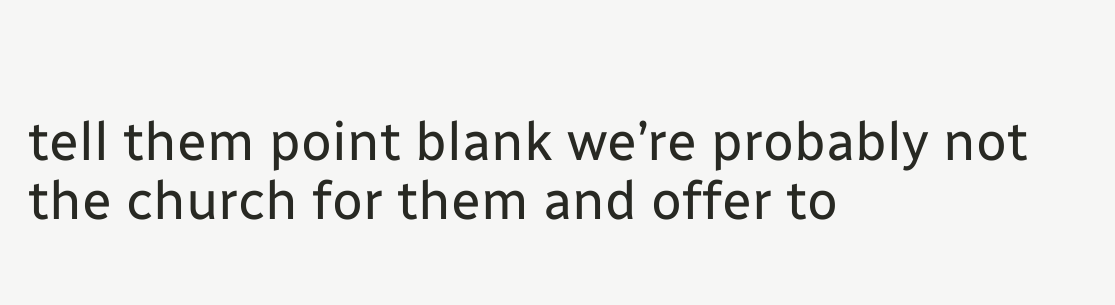tell them point blank we’re probably not the church for them and offer to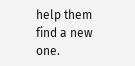help them find a new one.